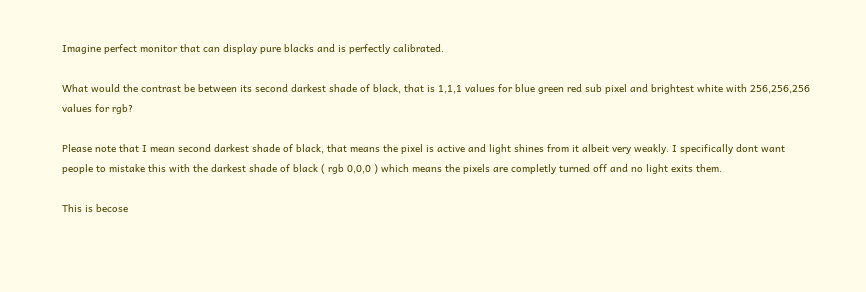Imagine perfect monitor that can display pure blacks and is perfectly calibrated.

What would the contrast be between its second darkest shade of black, that is 1,1,1 values for blue green red sub pixel and brightest white with 256,256,256 values for rgb?

Please note that I mean second darkest shade of black, that means the pixel is active and light shines from it albeit very weakly. I specifically dont want people to mistake this with the darkest shade of black ( rgb 0,0,0 ) which means the pixels are completly turned off and no light exits them.

This is becose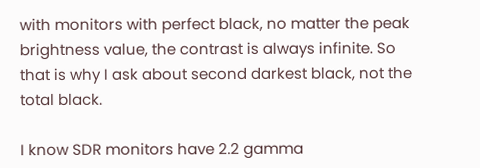with monitors with perfect black, no matter the peak brightness value, the contrast is always infinite. So that is why I ask about second darkest black, not the total black.

I know SDR monitors have 2.2 gamma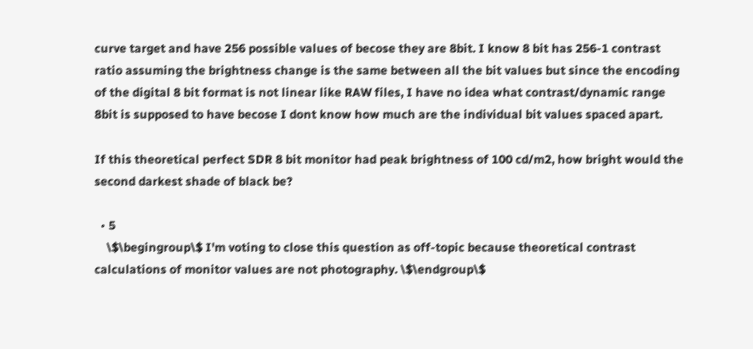curve target and have 256 possible values of becose they are 8bit. I know 8 bit has 256-1 contrast ratio assuming the brightness change is the same between all the bit values but since the encoding of the digital 8 bit format is not linear like RAW files, I have no idea what contrast/dynamic range 8bit is supposed to have becose I dont know how much are the individual bit values spaced apart.

If this theoretical perfect SDR 8 bit monitor had peak brightness of 100 cd/m2, how bright would the second darkest shade of black be?

  • 5
    \$\begingroup\$ I'm voting to close this question as off-topic because theoretical contrast calculations of monitor values are not photography. \$\endgroup\$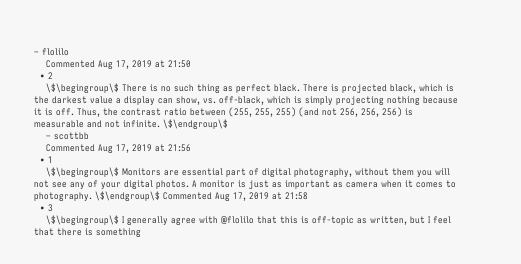– flolilo
    Commented Aug 17, 2019 at 21:50
  • 2
    \$\begingroup\$ There is no such thing as perfect black. There is projected black, which is the darkest value a display can show, vs. off-black, which is simply projecting nothing because it is off. Thus, the contrast ratio between (255, 255, 255) (and not 256, 256, 256) is measurable and not infinite. \$\endgroup\$
    – scottbb
    Commented Aug 17, 2019 at 21:56
  • 1
    \$\begingroup\$ Monitors are essential part of digital photography, without them you will not see any of your digital photos. A monitor is just as important as camera when it comes to photography. \$\endgroup\$ Commented Aug 17, 2019 at 21:58
  • 3
    \$\begingroup\$ I generally agree with @flolilo that this is off-topic as written, but I feel that there is something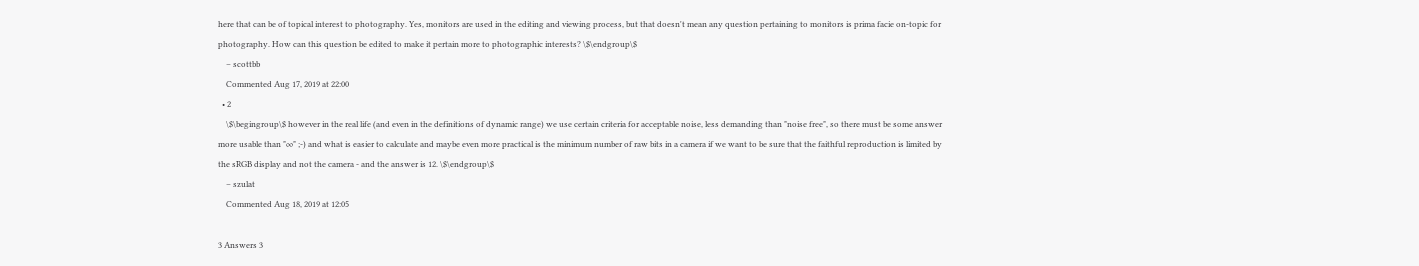here that can be of topical interest to photography. Yes, monitors are used in the editing and viewing process, but that doesn't mean any question pertaining to monitors is prima facie on-topic for photography. How can this question be edited to make it pertain more to photographic interests? \$\endgroup\$
    – scottbb
    Commented Aug 17, 2019 at 22:00
  • 2
    \$\begingroup\$ however in the real life (and even in the definitions of dynamic range) we use certain criteria for acceptable noise, less demanding than "noise free", so there must be some answer more usable than "∞" ;-) and what is easier to calculate and maybe even more practical is the minimum number of raw bits in a camera if we want to be sure that the faithful reproduction is limited by the sRGB display and not the camera - and the answer is 12. \$\endgroup\$
    – szulat
    Commented Aug 18, 2019 at 12:05

3 Answers 3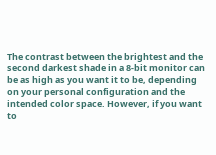The contrast between the brightest and the second darkest shade in a 8-bit monitor can be as high as you want it to be, depending on your personal configuration and the intended color space. However, if you want to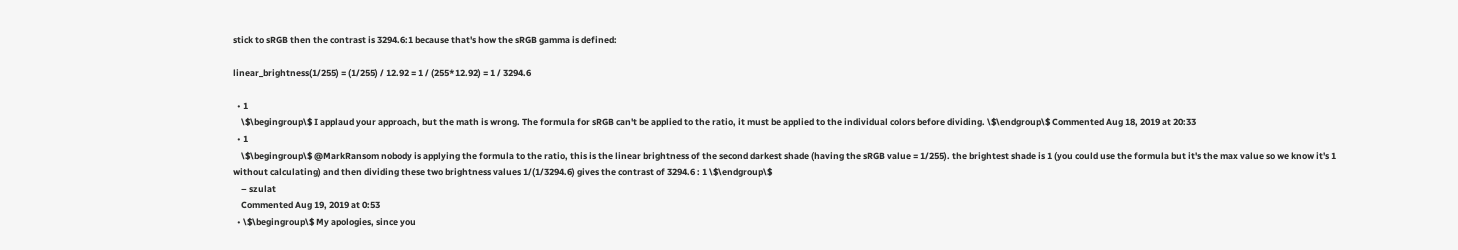stick to sRGB then the contrast is 3294.6:1 because that's how the sRGB gamma is defined:

linear_brightness(1/255) = (1/255) / 12.92 = 1 / (255*12.92) = 1 / 3294.6

  • 1
    \$\begingroup\$ I applaud your approach, but the math is wrong. The formula for sRGB can't be applied to the ratio, it must be applied to the individual colors before dividing. \$\endgroup\$ Commented Aug 18, 2019 at 20:33
  • 1
    \$\begingroup\$ @MarkRansom nobody is applying the formula to the ratio, this is the linear brightness of the second darkest shade (having the sRGB value = 1/255). the brightest shade is 1 (you could use the formula but it's the max value so we know it's 1 without calculating) and then dividing these two brightness values 1/(1/3294.6) gives the contrast of 3294.6 : 1 \$\endgroup\$
    – szulat
    Commented Aug 19, 2019 at 0:53
  • \$\begingroup\$ My apologies, since you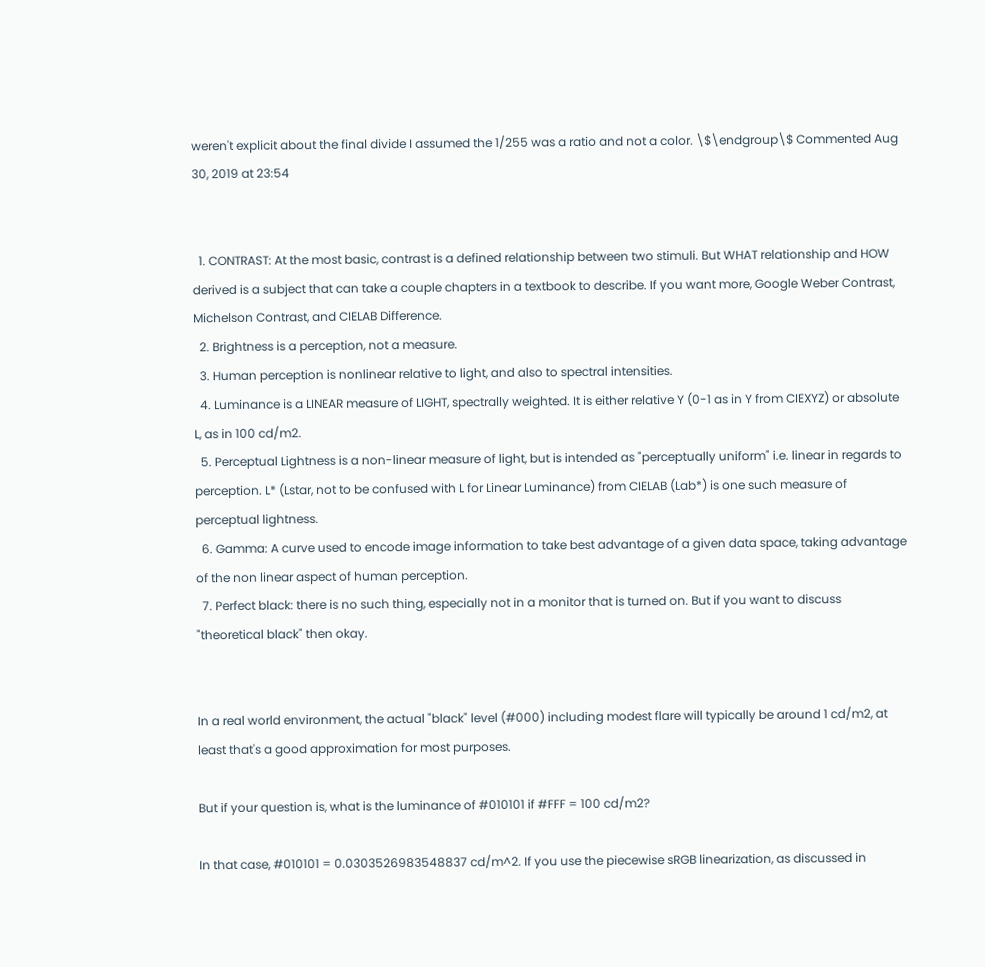weren't explicit about the final divide I assumed the 1/255 was a ratio and not a color. \$\endgroup\$ Commented Aug 30, 2019 at 23:54


  1. CONTRAST: At the most basic, contrast is a defined relationship between two stimuli. But WHAT relationship and HOW derived is a subject that can take a couple chapters in a textbook to describe. If you want more, Google Weber Contrast, Michelson Contrast, and CIELAB Difference.
  2. Brightness is a perception, not a measure.
  3. Human perception is nonlinear relative to light, and also to spectral intensities.
  4. Luminance is a LINEAR measure of LIGHT, spectrally weighted. It is either relative Y (0-1 as in Y from CIEXYZ) or absolute L, as in 100 cd/m2.
  5. Perceptual Lightness is a non-linear measure of light, but is intended as "perceptually uniform" i.e. linear in regards to perception. L* (Lstar, not to be confused with L for Linear Luminance) from CIELAB (Lab*) is one such measure of perceptual lightness.
  6. Gamma: A curve used to encode image information to take best advantage of a given data space, taking advantage of the non linear aspect of human perception.
  7. Perfect black: there is no such thing, especially not in a monitor that is turned on. But if you want to discuss "theoretical black" then okay.


In a real world environment, the actual "black" level (#000) including modest flare will typically be around 1 cd/m2, at least that's a good approximation for most purposes.

But if your question is, what is the luminance of #010101 if #FFF = 100 cd/m2?

In that case, #010101 = 0.0303526983548837 cd/m^2. If you use the piecewise sRGB linearization, as discussed in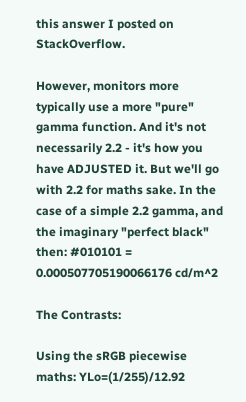this answer I posted on StackOverflow.

However, monitors more typically use a more "pure" gamma function. And it's not necessarily 2.2 - it's how you have ADJUSTED it. But we'll go with 2.2 for maths sake. In the case of a simple 2.2 gamma, and the imaginary "perfect black" then: #010101 = 0.000507705190066176 cd/m^2

The Contrasts:

Using the sRGB piecewise maths: YLo=(1/255)/12.92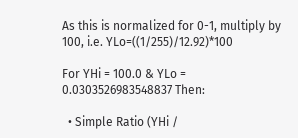As this is normalized for 0-1, multiply by 100, i.e. YLo=((1/255)/12.92)*100

For YHi = 100.0 & YLo = 0.0303526983548837 Then:

  • Simple Ratio (YHi /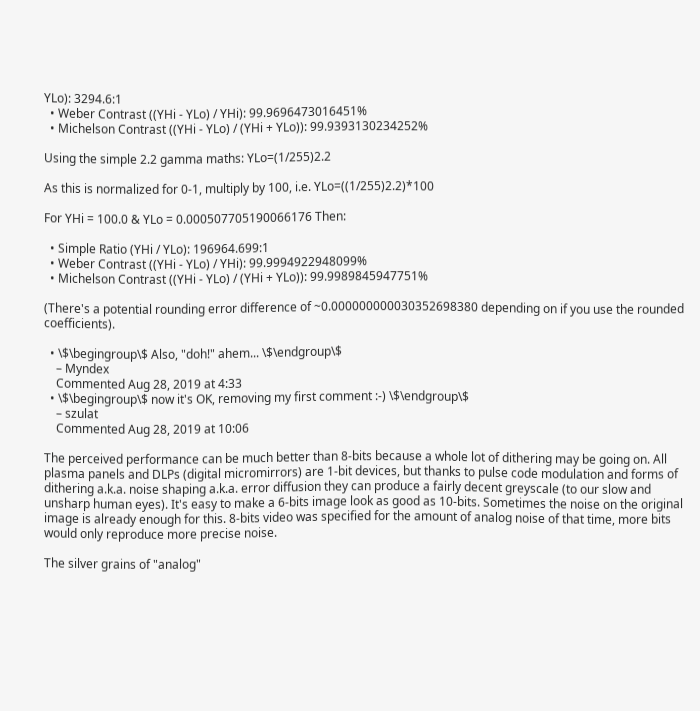YLo): 3294.6:1
  • Weber Contrast ((YHi - YLo) / YHi): 99.9696473016451%
  • Michelson Contrast ((YHi - YLo) / (YHi + YLo)): 99.9393130234252%

Using the simple 2.2 gamma maths: YLo=(1/255)2.2

As this is normalized for 0-1, multiply by 100, i.e. YLo=((1/255)2.2)*100

For YHi = 100.0 & YLo = 0.000507705190066176 Then:

  • Simple Ratio (YHi / YLo): 196964.699:1
  • Weber Contrast ((YHi - YLo) / YHi): 99.9994922948099%
  • Michelson Contrast ((YHi - YLo) / (YHi + YLo)): 99.9989845947751%

(There's a potential rounding error difference of ~0.000000000030352698380 depending on if you use the rounded coefficients).

  • \$\begingroup\$ Also, "doh!" ahem... \$\endgroup\$
    – Myndex
    Commented Aug 28, 2019 at 4:33
  • \$\begingroup\$ now it's OK, removing my first comment :-) \$\endgroup\$
    – szulat
    Commented Aug 28, 2019 at 10:06

The perceived performance can be much better than 8-bits because a whole lot of dithering may be going on. All plasma panels and DLPs (digital micromirrors) are 1-bit devices, but thanks to pulse code modulation and forms of dithering a.k.a. noise shaping a.k.a. error diffusion they can produce a fairly decent greyscale (to our slow and unsharp human eyes). It's easy to make a 6-bits image look as good as 10-bits. Sometimes the noise on the original image is already enough for this. 8-bits video was specified for the amount of analog noise of that time, more bits would only reproduce more precise noise.

The silver grains of "analog"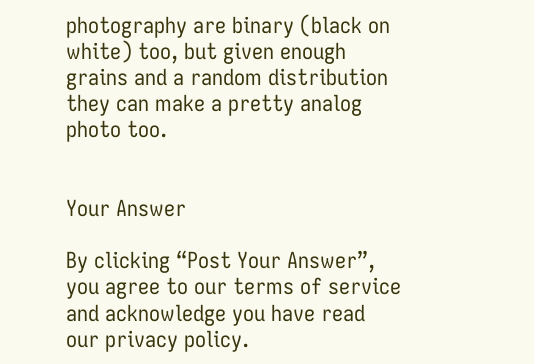photography are binary (black on white) too, but given enough grains and a random distribution they can make a pretty analog photo too.


Your Answer

By clicking “Post Your Answer”, you agree to our terms of service and acknowledge you have read our privacy policy.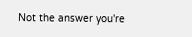Not the answer you're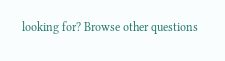looking for? Browse other questions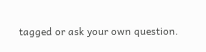tagged or ask your own question.